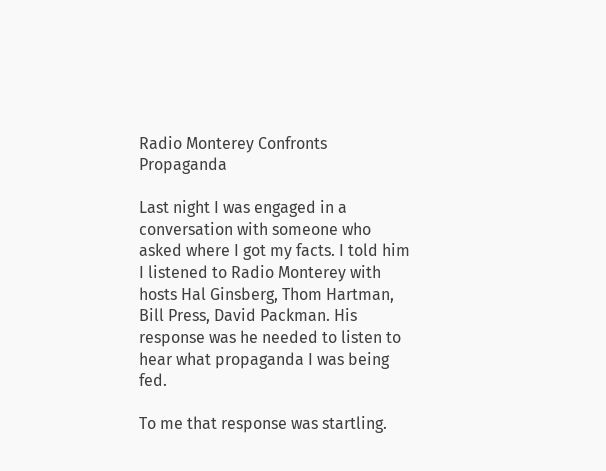Radio Monterey Confronts Propaganda

Last night I was engaged in a conversation with someone who asked where I got my facts. I told him I listened to Radio Monterey with hosts Hal Ginsberg, Thom Hartman, Bill Press, David Packman. His response was he needed to listen to hear what propaganda I was being fed.

To me that response was startling.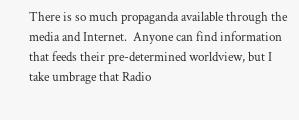There is so much propaganda available through the media and Internet.  Anyone can find information that feeds their pre-determined worldview, but I take umbrage that Radio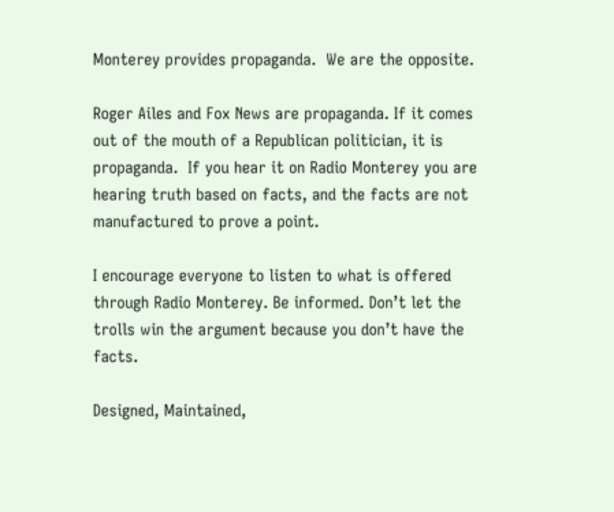Monterey provides propaganda.  We are the opposite.

Roger Ailes and Fox News are propaganda. If it comes out of the mouth of a Republican politician, it is propaganda.  If you hear it on Radio Monterey you are hearing truth based on facts, and the facts are not manufactured to prove a point.

I encourage everyone to listen to what is offered through Radio Monterey. Be informed. Don’t let the trolls win the argument because you don’t have the facts.

Designed, Maintained,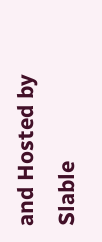and Hosted by Slable